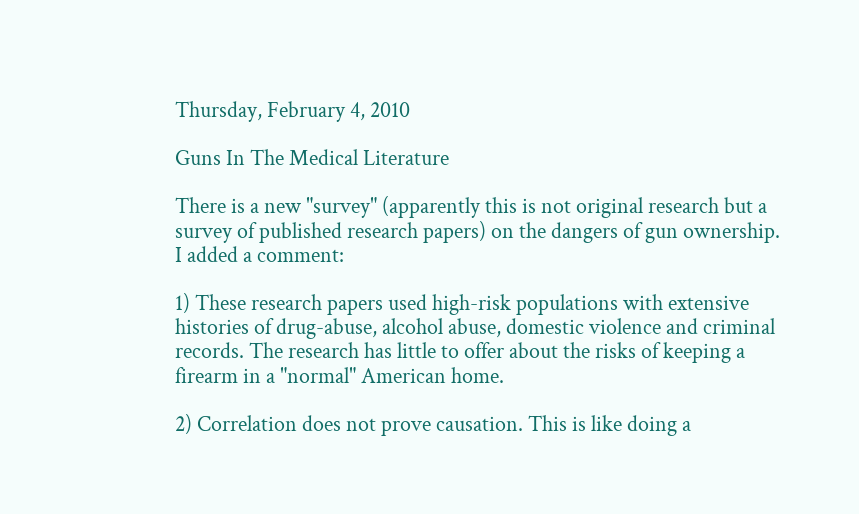Thursday, February 4, 2010

Guns In The Medical Literature

There is a new "survey" (apparently this is not original research but a survey of published research papers) on the dangers of gun ownership. I added a comment:

1) These research papers used high-risk populations with extensive histories of drug-abuse, alcohol abuse, domestic violence and criminal records. The research has little to offer about the risks of keeping a firearm in a "normal" American home.

2) Correlation does not prove causation. This is like doing a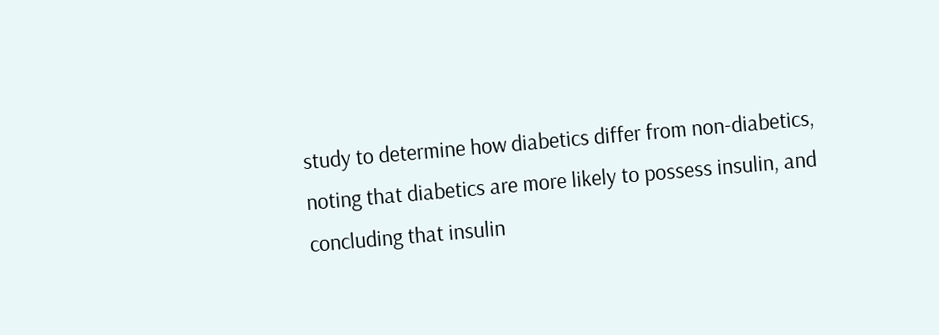study to determine how diabetics differ from non-diabetics, noting that diabetics are more likely to possess insulin, and concluding that insulin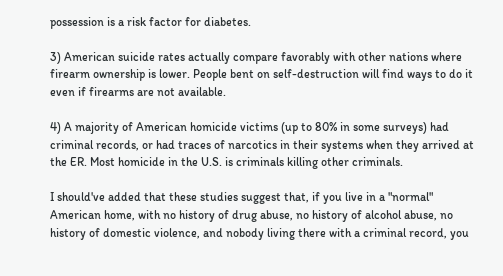possession is a risk factor for diabetes.

3) American suicide rates actually compare favorably with other nations where firearm ownership is lower. People bent on self-destruction will find ways to do it even if firearms are not available.

4) A majority of American homicide victims (up to 80% in some surveys) had criminal records, or had traces of narcotics in their systems when they arrived at the ER. Most homicide in the U.S. is criminals killing other criminals.

I should've added that these studies suggest that, if you live in a "normal" American home, with no history of drug abuse, no history of alcohol abuse, no history of domestic violence, and nobody living there with a criminal record, you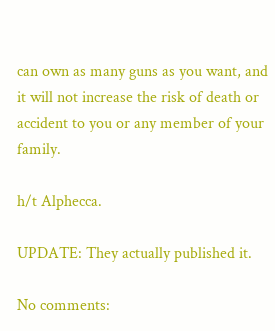can own as many guns as you want, and it will not increase the risk of death or accident to you or any member of your family.

h/t Alphecca.

UPDATE: They actually published it.

No comments: